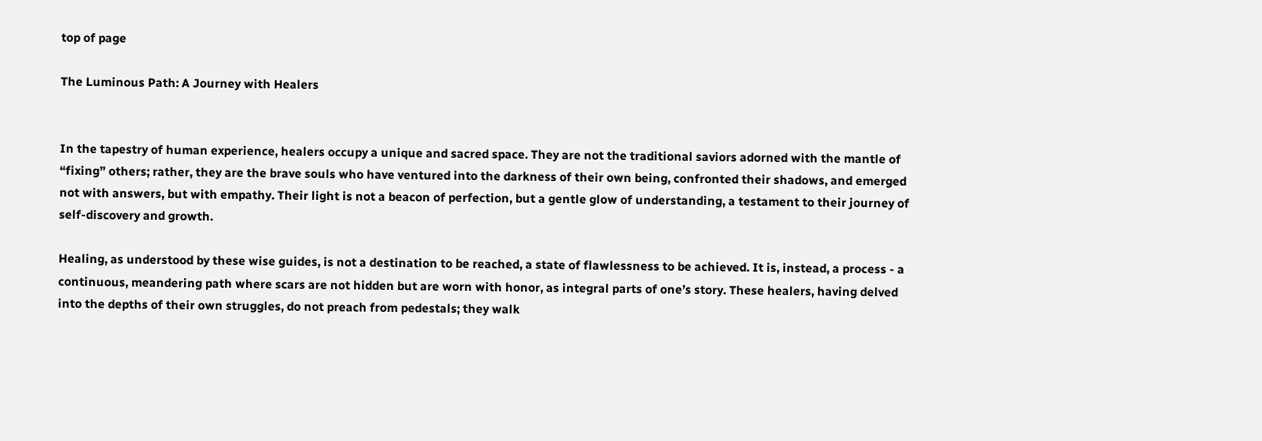top of page

The Luminous Path: A Journey with Healers


In the tapestry of human experience, healers occupy a unique and sacred space. They are not the traditional saviors adorned with the mantle of “fixing” others; rather, they are the brave souls who have ventured into the darkness of their own being, confronted their shadows, and emerged not with answers, but with empathy. Their light is not a beacon of perfection, but a gentle glow of understanding, a testament to their journey of self-discovery and growth.

Healing, as understood by these wise guides, is not a destination to be reached, a state of flawlessness to be achieved. It is, instead, a process - a continuous, meandering path where scars are not hidden but are worn with honor, as integral parts of one’s story. These healers, having delved into the depths of their own struggles, do not preach from pedestals; they walk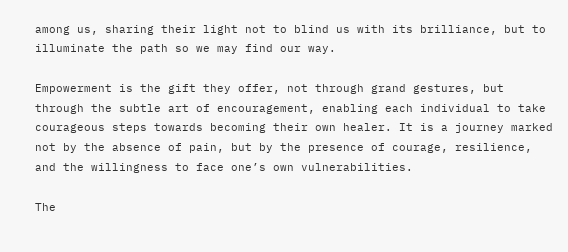among us, sharing their light not to blind us with its brilliance, but to illuminate the path so we may find our way.

Empowerment is the gift they offer, not through grand gestures, but through the subtle art of encouragement, enabling each individual to take courageous steps towards becoming their own healer. It is a journey marked not by the absence of pain, but by the presence of courage, resilience, and the willingness to face one’s own vulnerabilities.

The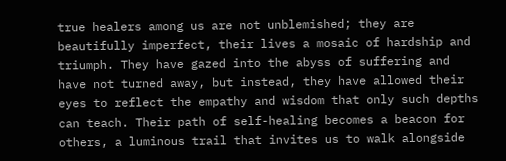true healers among us are not unblemished; they are beautifully imperfect, their lives a mosaic of hardship and triumph. They have gazed into the abyss of suffering and have not turned away, but instead, they have allowed their eyes to reflect the empathy and wisdom that only such depths can teach. Their path of self-healing becomes a beacon for others, a luminous trail that invites us to walk alongside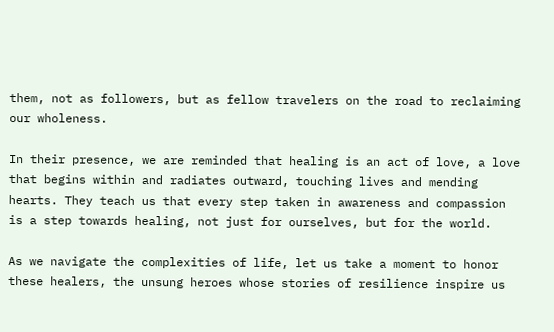them, not as followers, but as fellow travelers on the road to reclaiming our wholeness.

In their presence, we are reminded that healing is an act of love, a love that begins within and radiates outward, touching lives and mending hearts. They teach us that every step taken in awareness and compassion is a step towards healing, not just for ourselves, but for the world.

As we navigate the complexities of life, let us take a moment to honor these healers, the unsung heroes whose stories of resilience inspire us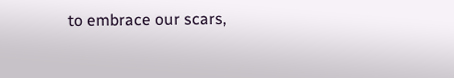to embrace our scars,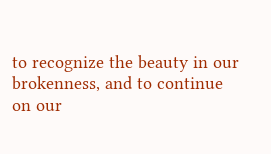to recognize the beauty in our brokenness, and to continue on our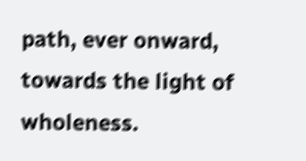path, ever onward, towards the light of wholeness.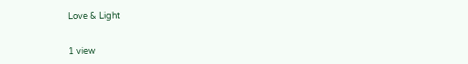Love & Light


1 view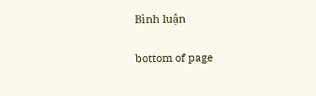Bình luận

bottom of page